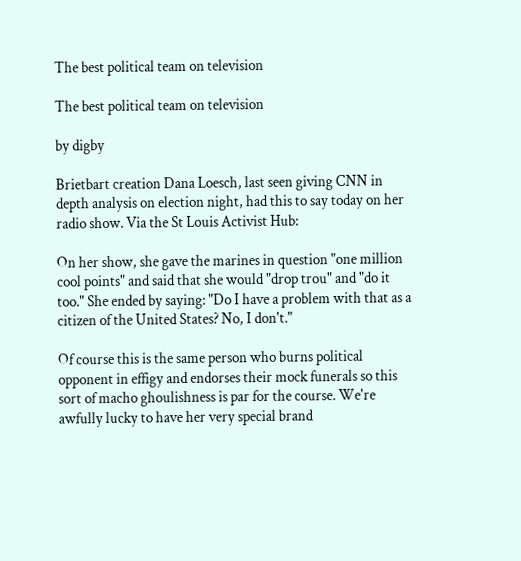The best political team on television

The best political team on television

by digby

Brietbart creation Dana Loesch, last seen giving CNN in depth analysis on election night, had this to say today on her radio show. Via the St Louis Activist Hub:

On her show, she gave the marines in question "one million cool points" and said that she would "drop trou" and "do it too." She ended by saying: "Do I have a problem with that as a citizen of the United States? No, I don't."

Of course this is the same person who burns political opponent in effigy and endorses their mock funerals so this sort of macho ghoulishness is par for the course. We're awfully lucky to have her very special brand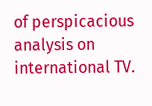of perspicacious analysis on international TV.